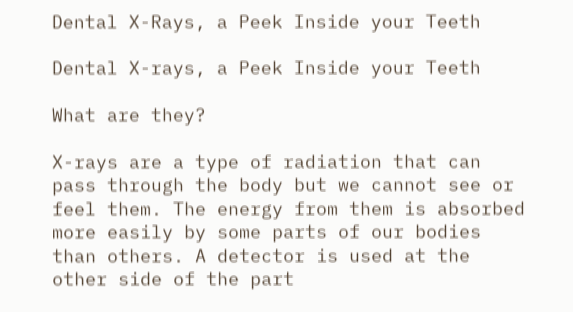Dental X-Rays, a Peek Inside your Teeth

Dental X-rays, a Peek Inside your Teeth

What are they?

X-rays are a type of radiation that can pass through the body but we cannot see or feel them. The energy from them is absorbed more easily by some parts of our bodies than others. A detector is used at the other side of the part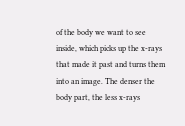of the body we want to see inside, which picks up the x-rays that made it past and turns them into an image. The denser the body part, the less x-rays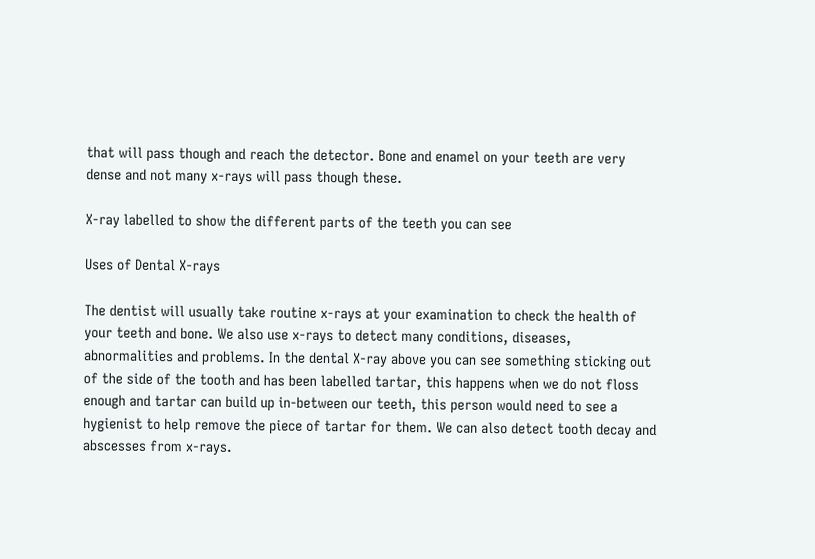that will pass though and reach the detector. Bone and enamel on your teeth are very dense and not many x-rays will pass though these.

X-ray labelled to show the different parts of the teeth you can see

Uses of Dental X-rays

The dentist will usually take routine x-rays at your examination to check the health of your teeth and bone. We also use x-rays to detect many conditions, diseases, abnormalities and problems. In the dental X-ray above you can see something sticking out of the side of the tooth and has been labelled tartar, this happens when we do not floss enough and tartar can build up in-between our teeth, this person would need to see a hygienist to help remove the piece of tartar for them. We can also detect tooth decay and abscesses from x-rays.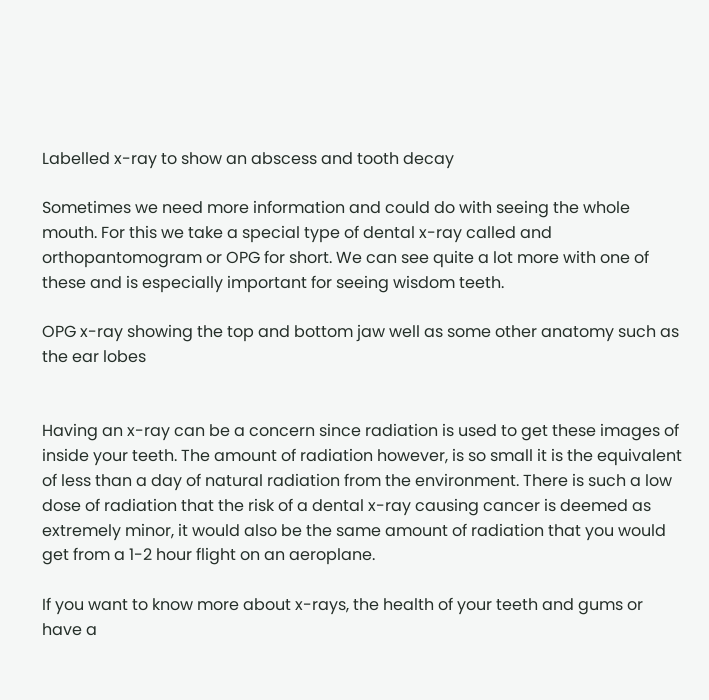Labelled x-ray to show an abscess and tooth decay

Sometimes we need more information and could do with seeing the whole mouth. For this we take a special type of dental x-ray called and orthopantomogram or OPG for short. We can see quite a lot more with one of these and is especially important for seeing wisdom teeth.

OPG x-ray showing the top and bottom jaw well as some other anatomy such as the ear lobes


Having an x-ray can be a concern since radiation is used to get these images of inside your teeth. The amount of radiation however, is so small it is the equivalent of less than a day of natural radiation from the environment. There is such a low dose of radiation that the risk of a dental x-ray causing cancer is deemed as extremely minor, it would also be the same amount of radiation that you would get from a 1-2 hour flight on an aeroplane.

If you want to know more about x-rays, the health of your teeth and gums or have a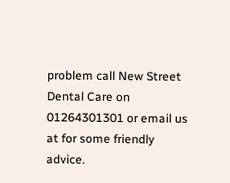problem call New Street Dental Care on 01264301301 or email us at for some friendly advice.